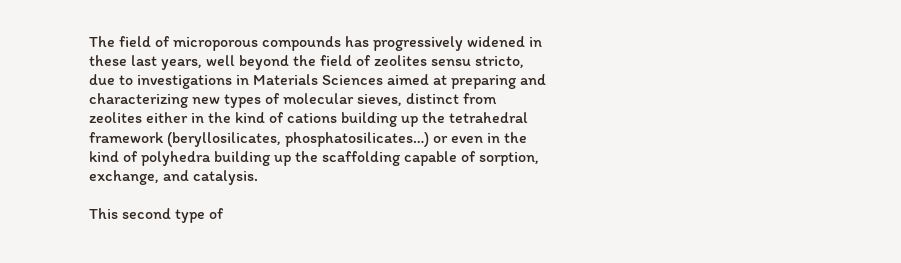The field of microporous compounds has progressively widened in these last years, well beyond the field of zeolites sensu stricto, due to investigations in Materials Sciences aimed at preparing and characterizing new types of molecular sieves, distinct from zeolites either in the kind of cations building up the tetrahedral framework (beryllosilicates, phosphatosilicates…) or even in the kind of polyhedra building up the scaffolding capable of sorption, exchange, and catalysis.

This second type of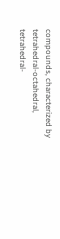compounds, characterized by tetrahedral-octahedral, tetrahedral-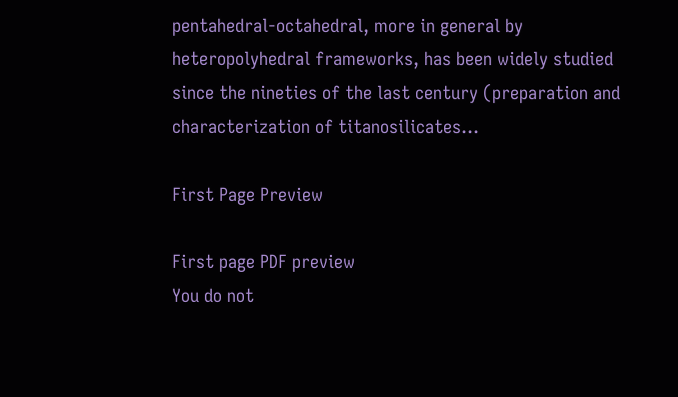pentahedral-octahedral, more in general by heteropolyhedral frameworks, has been widely studied since the nineties of the last century (preparation and characterization of titanosilicates...

First Page Preview

First page PDF preview
You do not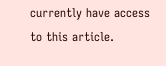currently have access to this article.